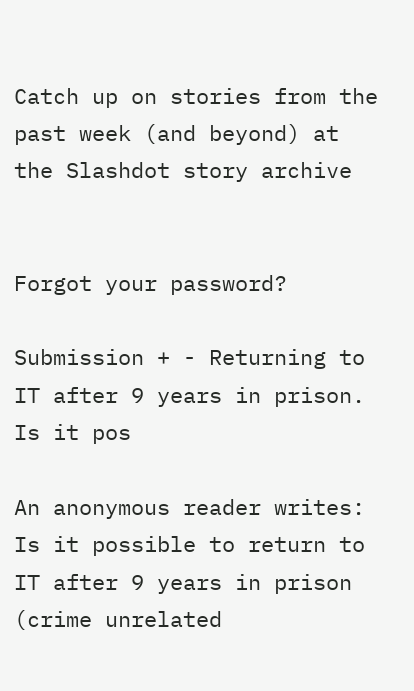Catch up on stories from the past week (and beyond) at the Slashdot story archive


Forgot your password?

Submission + - Returning to IT after 9 years in prison. Is it pos

An anonymous reader writes: Is it possible to return to IT after 9 years in prison (crime unrelated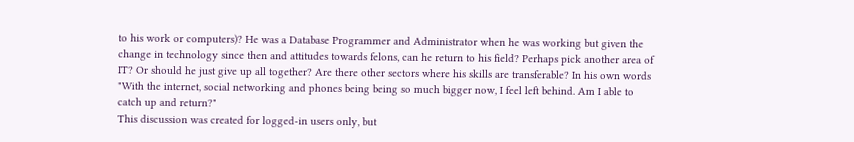to his work or computers)? He was a Database Programmer and Administrator when he was working but given the change in technology since then and attitudes towards felons, can he return to his field? Perhaps pick another area of IT? Or should he just give up all together? Are there other sectors where his skills are transferable? In his own words "With the internet, social networking and phones being being so much bigger now, I feel left behind. Am I able to catch up and return?"
This discussion was created for logged-in users only, but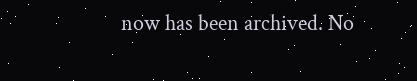now has been archived. No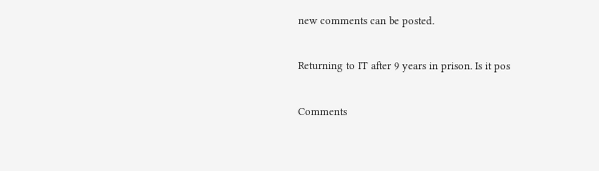new comments can be posted.

Returning to IT after 9 years in prison. Is it pos

Comments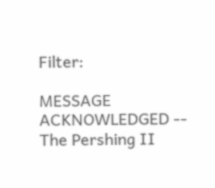Filter:

MESSAGE ACKNOWLEDGED -- The Pershing II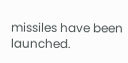missiles have been launched.